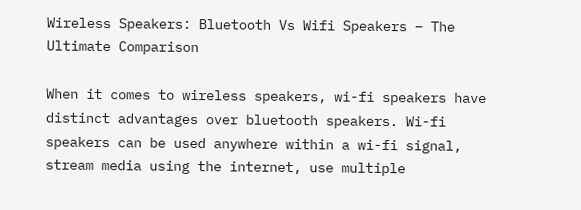Wireless Speakers: Bluetooth Vs Wifi Speakers – The Ultimate Comparison

When it comes to wireless speakers, wi-fi speakers have distinct advantages over bluetooth speakers. Wi-fi speakers can be used anywhere within a wi-fi signal, stream media using the internet, use multiple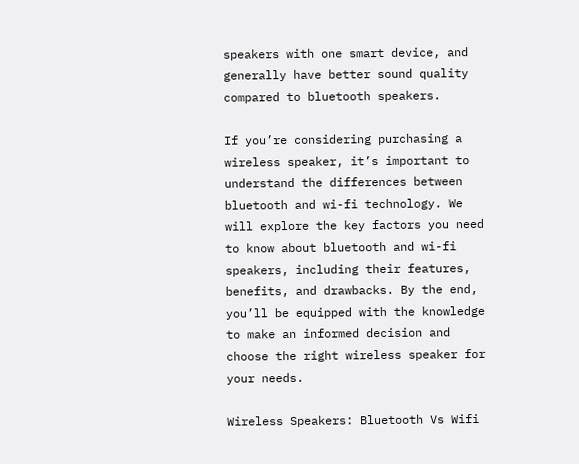speakers with one smart device, and generally have better sound quality compared to bluetooth speakers.

If you’re considering purchasing a wireless speaker, it’s important to understand the differences between bluetooth and wi-fi technology. We will explore the key factors you need to know about bluetooth and wi-fi speakers, including their features, benefits, and drawbacks. By the end, you’ll be equipped with the knowledge to make an informed decision and choose the right wireless speaker for your needs.

Wireless Speakers: Bluetooth Vs Wifi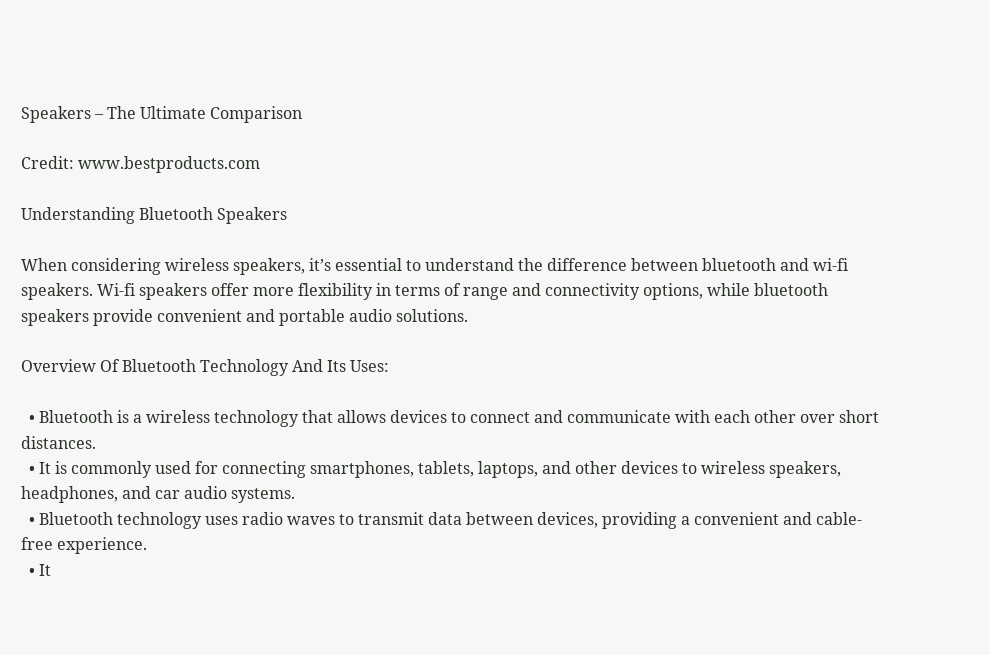Speakers – The Ultimate Comparison

Credit: www.bestproducts.com

Understanding Bluetooth Speakers

When considering wireless speakers, it’s essential to understand the difference between bluetooth and wi-fi speakers. Wi-fi speakers offer more flexibility in terms of range and connectivity options, while bluetooth speakers provide convenient and portable audio solutions.

Overview Of Bluetooth Technology And Its Uses:

  • Bluetooth is a wireless technology that allows devices to connect and communicate with each other over short distances.
  • It is commonly used for connecting smartphones, tablets, laptops, and other devices to wireless speakers, headphones, and car audio systems.
  • Bluetooth technology uses radio waves to transmit data between devices, providing a convenient and cable-free experience.
  • It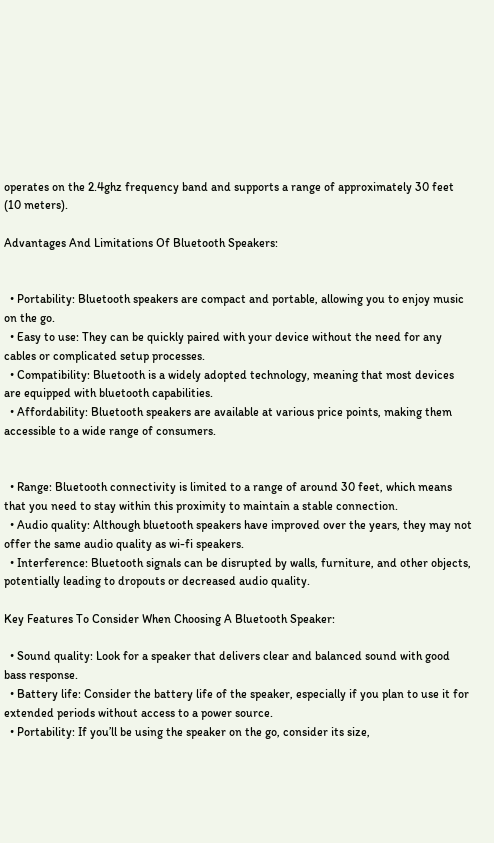operates on the 2.4ghz frequency band and supports a range of approximately 30 feet (10 meters).

Advantages And Limitations Of Bluetooth Speakers:


  • Portability: Bluetooth speakers are compact and portable, allowing you to enjoy music on the go.
  • Easy to use: They can be quickly paired with your device without the need for any cables or complicated setup processes.
  • Compatibility: Bluetooth is a widely adopted technology, meaning that most devices are equipped with bluetooth capabilities.
  • Affordability: Bluetooth speakers are available at various price points, making them accessible to a wide range of consumers.


  • Range: Bluetooth connectivity is limited to a range of around 30 feet, which means that you need to stay within this proximity to maintain a stable connection.
  • Audio quality: Although bluetooth speakers have improved over the years, they may not offer the same audio quality as wi-fi speakers.
  • Interference: Bluetooth signals can be disrupted by walls, furniture, and other objects, potentially leading to dropouts or decreased audio quality.

Key Features To Consider When Choosing A Bluetooth Speaker:

  • Sound quality: Look for a speaker that delivers clear and balanced sound with good bass response.
  • Battery life: Consider the battery life of the speaker, especially if you plan to use it for extended periods without access to a power source.
  • Portability: If you’ll be using the speaker on the go, consider its size,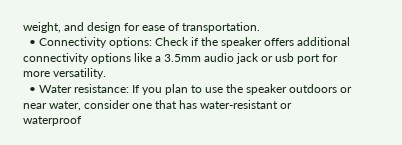weight, and design for ease of transportation.
  • Connectivity options: Check if the speaker offers additional connectivity options like a 3.5mm audio jack or usb port for more versatility.
  • Water resistance: If you plan to use the speaker outdoors or near water, consider one that has water-resistant or waterproof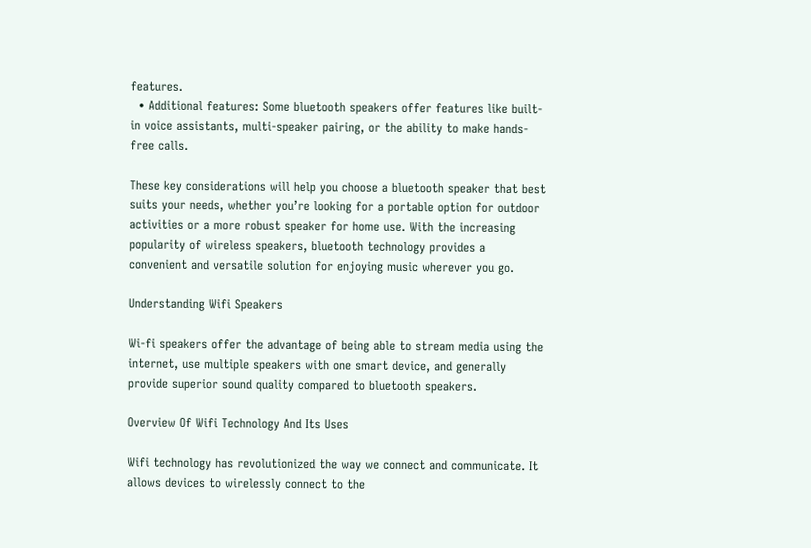features.
  • Additional features: Some bluetooth speakers offer features like built-in voice assistants, multi-speaker pairing, or the ability to make hands-free calls.

These key considerations will help you choose a bluetooth speaker that best suits your needs, whether you’re looking for a portable option for outdoor activities or a more robust speaker for home use. With the increasing popularity of wireless speakers, bluetooth technology provides a convenient and versatile solution for enjoying music wherever you go.

Understanding Wifi Speakers

Wi-fi speakers offer the advantage of being able to stream media using the internet, use multiple speakers with one smart device, and generally provide superior sound quality compared to bluetooth speakers.

Overview Of Wifi Technology And Its Uses

Wifi technology has revolutionized the way we connect and communicate. It allows devices to wirelessly connect to the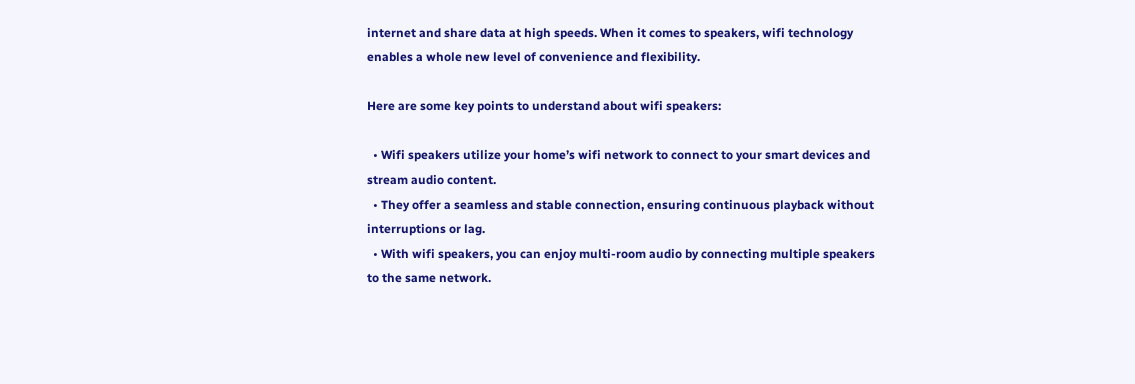internet and share data at high speeds. When it comes to speakers, wifi technology enables a whole new level of convenience and flexibility.

Here are some key points to understand about wifi speakers:

  • Wifi speakers utilize your home’s wifi network to connect to your smart devices and stream audio content.
  • They offer a seamless and stable connection, ensuring continuous playback without interruptions or lag.
  • With wifi speakers, you can enjoy multi-room audio by connecting multiple speakers to the same network.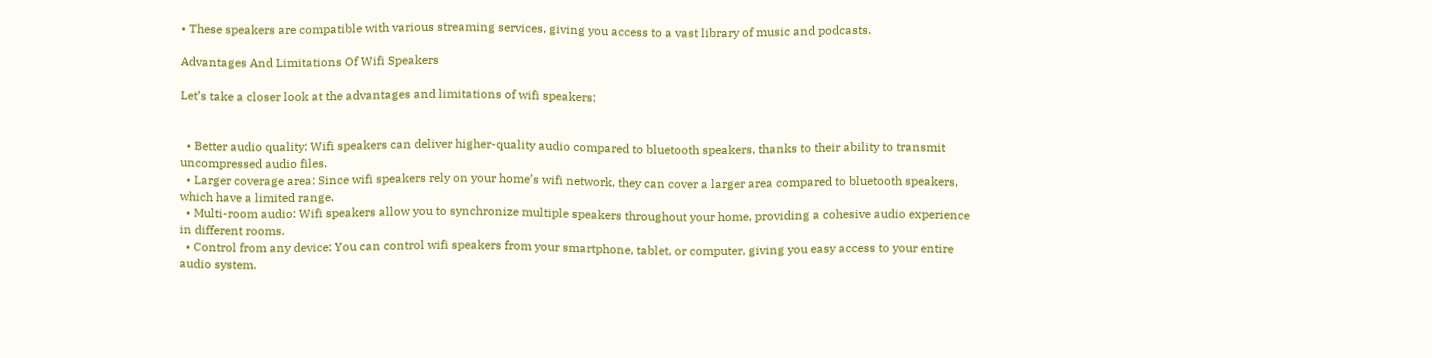• These speakers are compatible with various streaming services, giving you access to a vast library of music and podcasts.

Advantages And Limitations Of Wifi Speakers

Let’s take a closer look at the advantages and limitations of wifi speakers:


  • Better audio quality: Wifi speakers can deliver higher-quality audio compared to bluetooth speakers, thanks to their ability to transmit uncompressed audio files.
  • Larger coverage area: Since wifi speakers rely on your home’s wifi network, they can cover a larger area compared to bluetooth speakers, which have a limited range.
  • Multi-room audio: Wifi speakers allow you to synchronize multiple speakers throughout your home, providing a cohesive audio experience in different rooms.
  • Control from any device: You can control wifi speakers from your smartphone, tablet, or computer, giving you easy access to your entire audio system.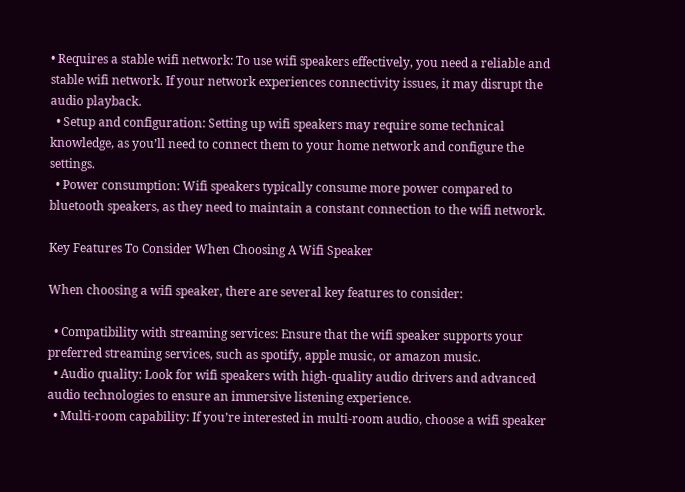• Requires a stable wifi network: To use wifi speakers effectively, you need a reliable and stable wifi network. If your network experiences connectivity issues, it may disrupt the audio playback.
  • Setup and configuration: Setting up wifi speakers may require some technical knowledge, as you’ll need to connect them to your home network and configure the settings.
  • Power consumption: Wifi speakers typically consume more power compared to bluetooth speakers, as they need to maintain a constant connection to the wifi network.

Key Features To Consider When Choosing A Wifi Speaker

When choosing a wifi speaker, there are several key features to consider:

  • Compatibility with streaming services: Ensure that the wifi speaker supports your preferred streaming services, such as spotify, apple music, or amazon music.
  • Audio quality: Look for wifi speakers with high-quality audio drivers and advanced audio technologies to ensure an immersive listening experience.
  • Multi-room capability: If you’re interested in multi-room audio, choose a wifi speaker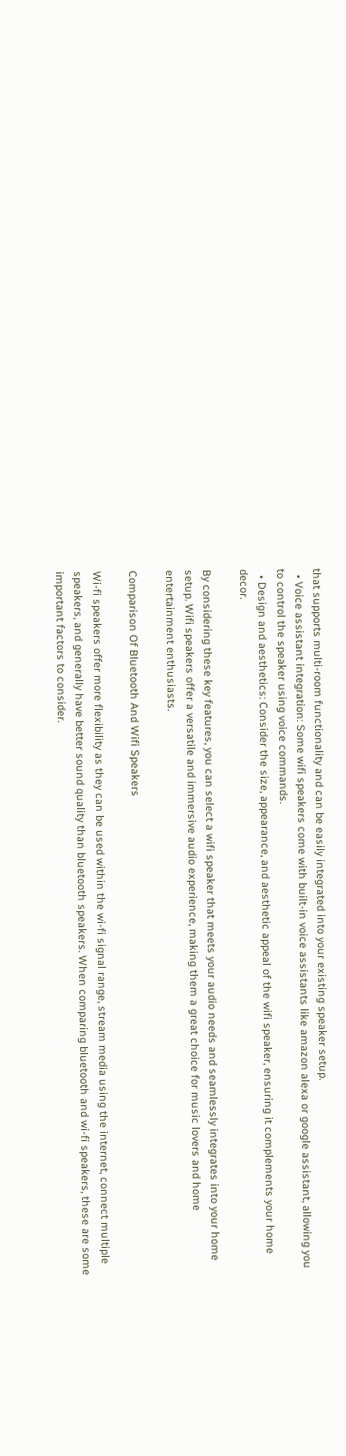that supports multi-room functionality and can be easily integrated into your existing speaker setup.
  • Voice assistant integration: Some wifi speakers come with built-in voice assistants like amazon alexa or google assistant, allowing you to control the speaker using voice commands.
  • Design and aesthetics: Consider the size, appearance, and aesthetic appeal of the wifi speaker, ensuring it complements your home decor.

By considering these key features, you can select a wifi speaker that meets your audio needs and seamlessly integrates into your home setup. Wifi speakers offer a versatile and immersive audio experience, making them a great choice for music lovers and home entertainment enthusiasts.

Comparison Of Bluetooth And Wifi Speakers

Wi-fi speakers offer more flexibility as they can be used within the wi-fi signal range, stream media using the internet, connect multiple speakers, and generally have better sound quality than bluetooth speakers. When comparing bluetooth and wi-fi speakers, these are some important factors to consider.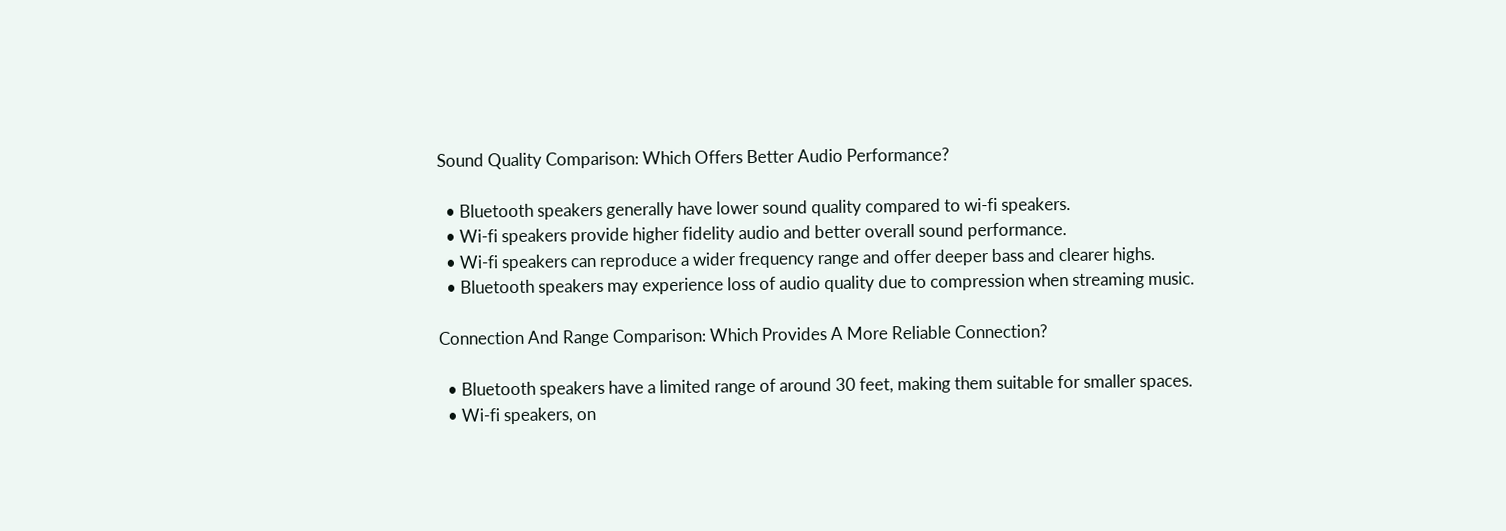Sound Quality Comparison: Which Offers Better Audio Performance?

  • Bluetooth speakers generally have lower sound quality compared to wi-fi speakers.
  • Wi-fi speakers provide higher fidelity audio and better overall sound performance.
  • Wi-fi speakers can reproduce a wider frequency range and offer deeper bass and clearer highs.
  • Bluetooth speakers may experience loss of audio quality due to compression when streaming music.

Connection And Range Comparison: Which Provides A More Reliable Connection?

  • Bluetooth speakers have a limited range of around 30 feet, making them suitable for smaller spaces.
  • Wi-fi speakers, on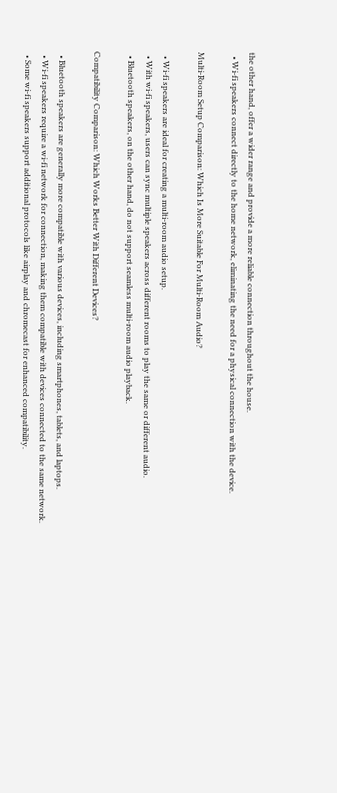the other hand, offer a wider range and provide a more reliable connection throughout the house.
  • Wi-fi speakers connect directly to the home network, eliminating the need for a physical connection with the device.

Multi-Room Setup Comparison: Which Is More Suitable For Multi-Room Audio?

  • Wi-fi speakers are ideal for creating a multi-room audio setup.
  • With wi-fi speakers, users can sync multiple speakers across different rooms to play the same or different audio.
  • Bluetooth speakers, on the other hand, do not support seamless multi-room audio playback.

Compatibility Comparison: Which Works Better With Different Devices?

  • Bluetooth speakers are generally more compatible with various devices, including smartphones, tablets, and laptops.
  • Wi-fi speakers require a wi-fi network for connection, making them compatible with devices connected to the same network.
  • Some wi-fi speakers support additional protocols like airplay and chromecast for enhanced compatibility.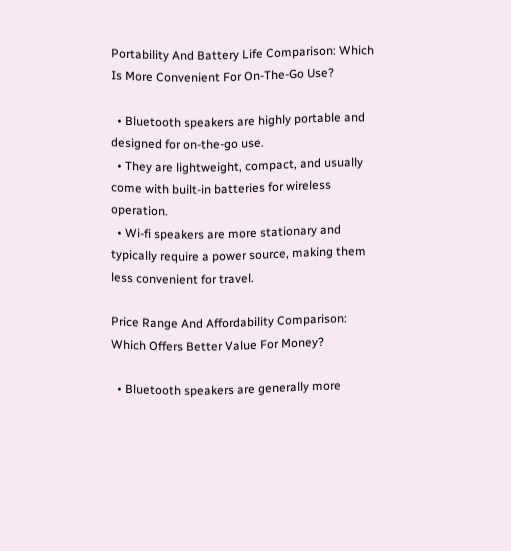Portability And Battery Life Comparison: Which Is More Convenient For On-The-Go Use?

  • Bluetooth speakers are highly portable and designed for on-the-go use.
  • They are lightweight, compact, and usually come with built-in batteries for wireless operation.
  • Wi-fi speakers are more stationary and typically require a power source, making them less convenient for travel.

Price Range And Affordability Comparison: Which Offers Better Value For Money?

  • Bluetooth speakers are generally more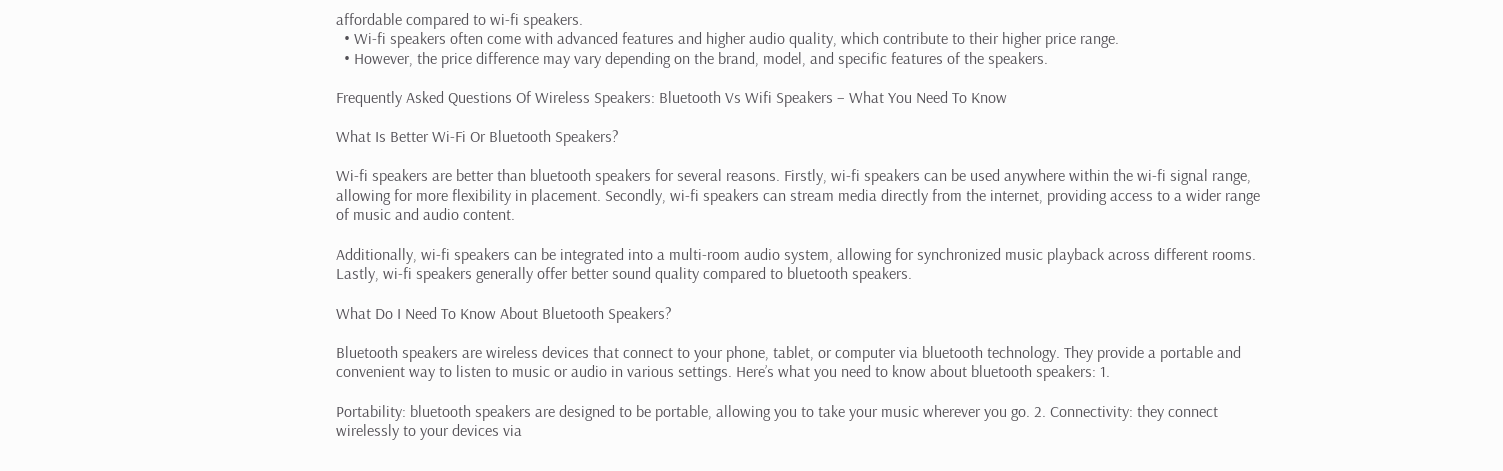affordable compared to wi-fi speakers.
  • Wi-fi speakers often come with advanced features and higher audio quality, which contribute to their higher price range.
  • However, the price difference may vary depending on the brand, model, and specific features of the speakers.

Frequently Asked Questions Of Wireless Speakers: Bluetooth Vs Wifi Speakers – What You Need To Know

What Is Better Wi-Fi Or Bluetooth Speakers?

Wi-fi speakers are better than bluetooth speakers for several reasons. Firstly, wi-fi speakers can be used anywhere within the wi-fi signal range, allowing for more flexibility in placement. Secondly, wi-fi speakers can stream media directly from the internet, providing access to a wider range of music and audio content.

Additionally, wi-fi speakers can be integrated into a multi-room audio system, allowing for synchronized music playback across different rooms. Lastly, wi-fi speakers generally offer better sound quality compared to bluetooth speakers.

What Do I Need To Know About Bluetooth Speakers?

Bluetooth speakers are wireless devices that connect to your phone, tablet, or computer via bluetooth technology. They provide a portable and convenient way to listen to music or audio in various settings. Here’s what you need to know about bluetooth speakers: 1.

Portability: bluetooth speakers are designed to be portable, allowing you to take your music wherever you go. 2. Connectivity: they connect wirelessly to your devices via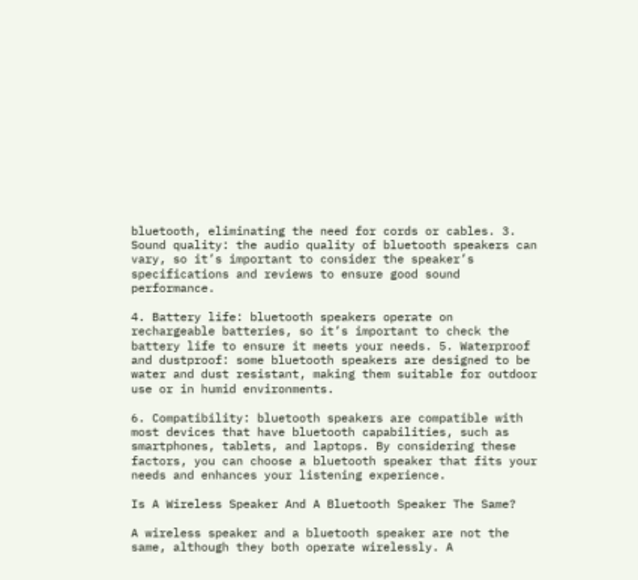bluetooth, eliminating the need for cords or cables. 3. Sound quality: the audio quality of bluetooth speakers can vary, so it’s important to consider the speaker’s specifications and reviews to ensure good sound performance.

4. Battery life: bluetooth speakers operate on rechargeable batteries, so it’s important to check the battery life to ensure it meets your needs. 5. Waterproof and dustproof: some bluetooth speakers are designed to be water and dust resistant, making them suitable for outdoor use or in humid environments.

6. Compatibility: bluetooth speakers are compatible with most devices that have bluetooth capabilities, such as smartphones, tablets, and laptops. By considering these factors, you can choose a bluetooth speaker that fits your needs and enhances your listening experience.

Is A Wireless Speaker And A Bluetooth Speaker The Same?

A wireless speaker and a bluetooth speaker are not the same, although they both operate wirelessly. A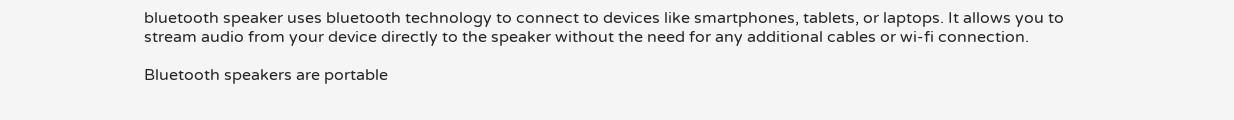bluetooth speaker uses bluetooth technology to connect to devices like smartphones, tablets, or laptops. It allows you to stream audio from your device directly to the speaker without the need for any additional cables or wi-fi connection.

Bluetooth speakers are portable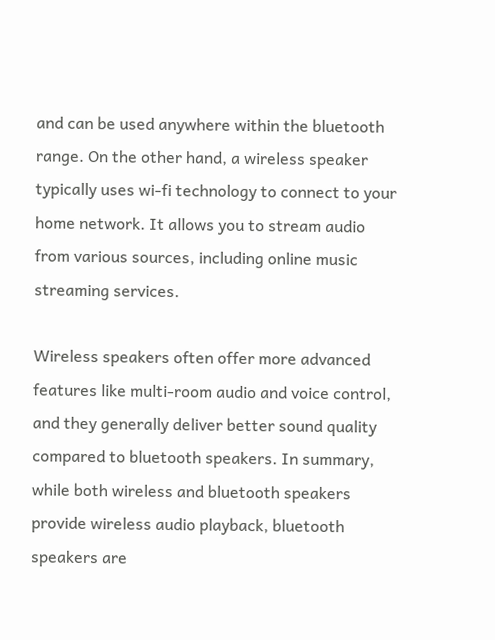and can be used anywhere within the bluetooth range. On the other hand, a wireless speaker typically uses wi-fi technology to connect to your home network. It allows you to stream audio from various sources, including online music streaming services.

Wireless speakers often offer more advanced features like multi-room audio and voice control, and they generally deliver better sound quality compared to bluetooth speakers. In summary, while both wireless and bluetooth speakers provide wireless audio playback, bluetooth speakers are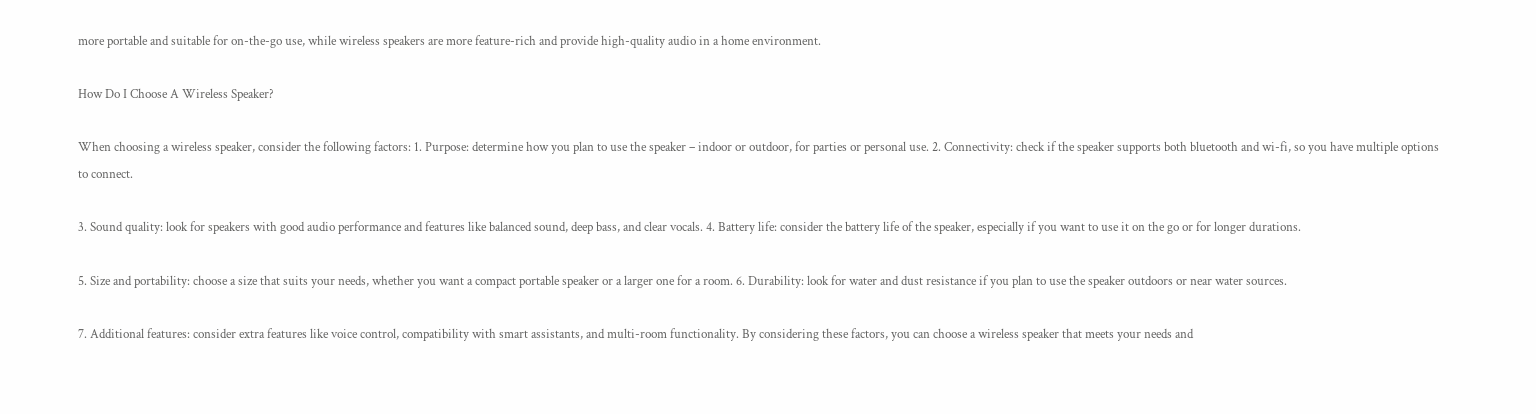more portable and suitable for on-the-go use, while wireless speakers are more feature-rich and provide high-quality audio in a home environment.

How Do I Choose A Wireless Speaker?

When choosing a wireless speaker, consider the following factors: 1. Purpose: determine how you plan to use the speaker – indoor or outdoor, for parties or personal use. 2. Connectivity: check if the speaker supports both bluetooth and wi-fi, so you have multiple options to connect.

3. Sound quality: look for speakers with good audio performance and features like balanced sound, deep bass, and clear vocals. 4. Battery life: consider the battery life of the speaker, especially if you want to use it on the go or for longer durations.

5. Size and portability: choose a size that suits your needs, whether you want a compact portable speaker or a larger one for a room. 6. Durability: look for water and dust resistance if you plan to use the speaker outdoors or near water sources.

7. Additional features: consider extra features like voice control, compatibility with smart assistants, and multi-room functionality. By considering these factors, you can choose a wireless speaker that meets your needs and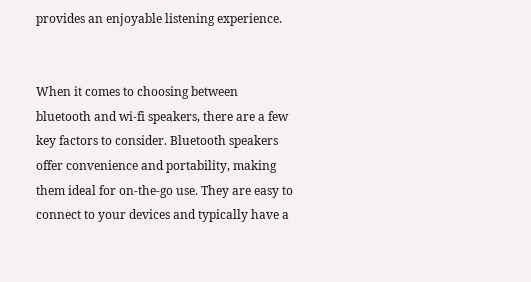provides an enjoyable listening experience.


When it comes to choosing between bluetooth and wi-fi speakers, there are a few key factors to consider. Bluetooth speakers offer convenience and portability, making them ideal for on-the-go use. They are easy to connect to your devices and typically have a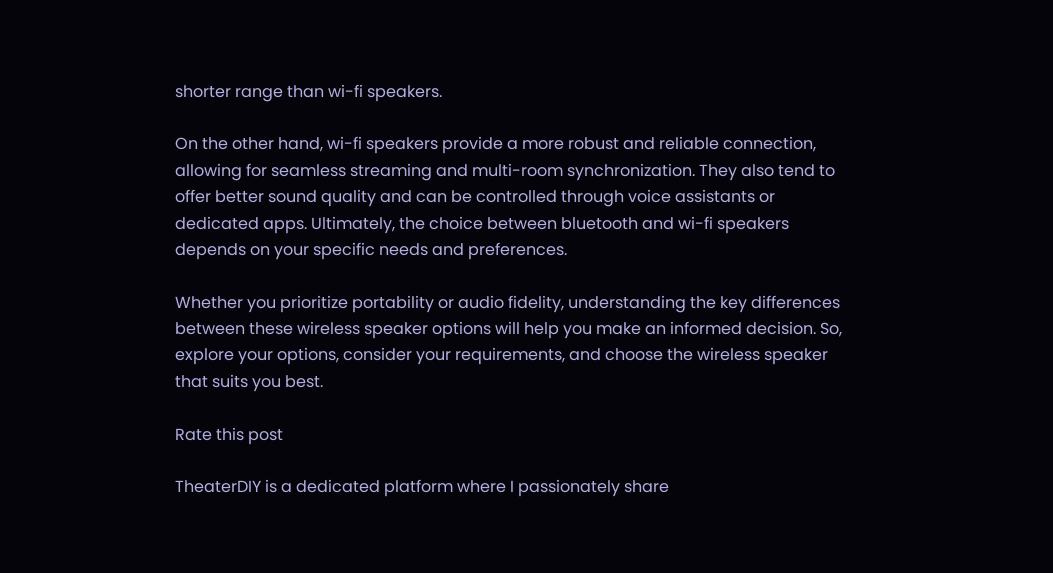shorter range than wi-fi speakers.

On the other hand, wi-fi speakers provide a more robust and reliable connection, allowing for seamless streaming and multi-room synchronization. They also tend to offer better sound quality and can be controlled through voice assistants or dedicated apps. Ultimately, the choice between bluetooth and wi-fi speakers depends on your specific needs and preferences.

Whether you prioritize portability or audio fidelity, understanding the key differences between these wireless speaker options will help you make an informed decision. So, explore your options, consider your requirements, and choose the wireless speaker that suits you best.

Rate this post

TheaterDIY is a dedicated platform where I passionately share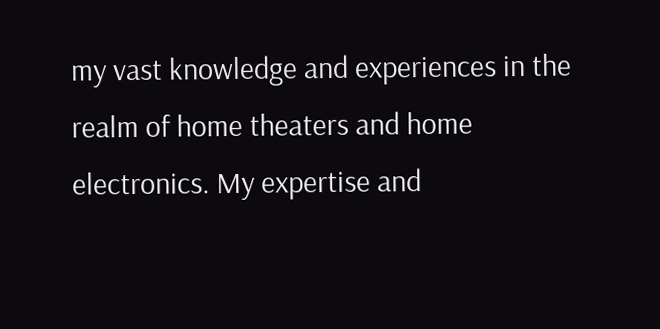my vast knowledge and experiences in the realm of home theaters and home electronics. My expertise and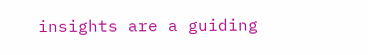insights are a guiding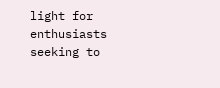light for enthusiasts seeking to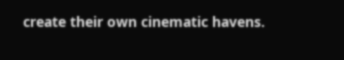create their own cinematic havens.